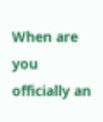When are you officially an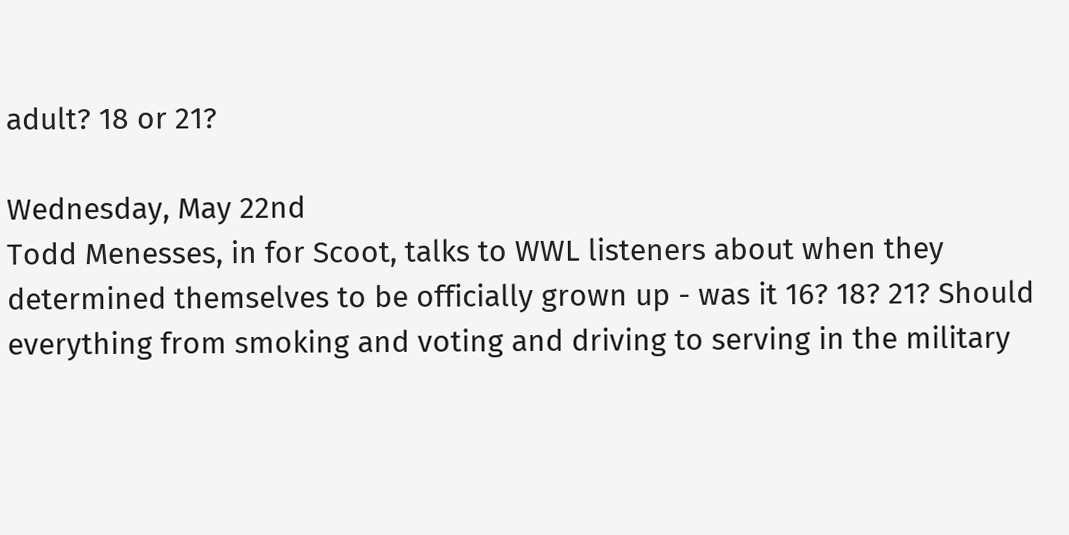adult? 18 or 21?

Wednesday, May 22nd
Todd Menesses, in for Scoot, talks to WWL listeners about when they determined themselves to be officially grown up - was it 16? 18? 21? Should everything from smoking and voting and driving to serving in the military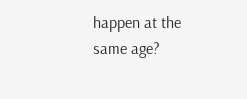happen at the same age?